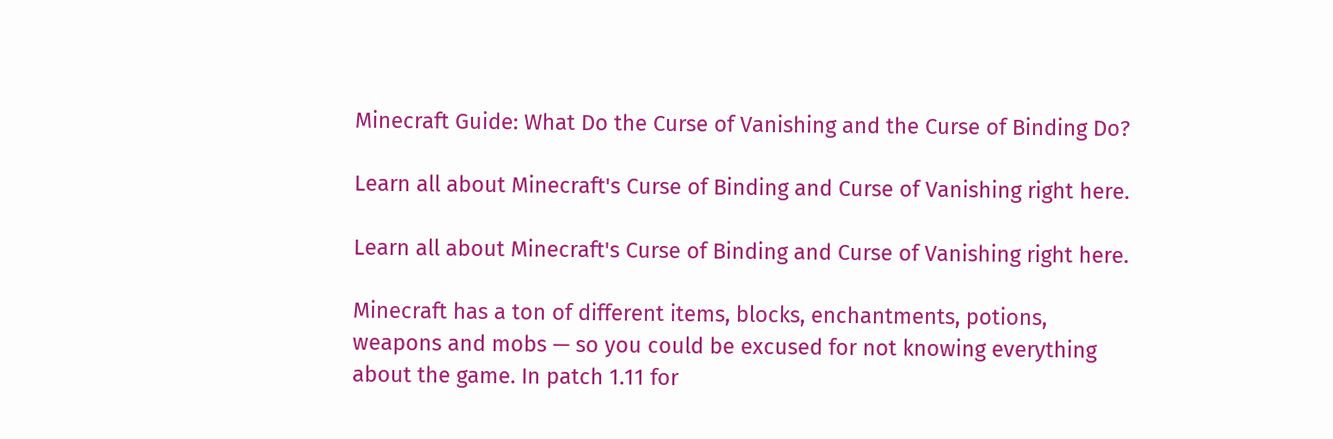Minecraft Guide: What Do the Curse of Vanishing and the Curse of Binding Do?

Learn all about Minecraft's Curse of Binding and Curse of Vanishing right here.

Learn all about Minecraft's Curse of Binding and Curse of Vanishing right here.

Minecraft has a ton of different items, blocks, enchantments, potions, weapons and mobs — so you could be excused for not knowing everything about the game. In patch 1.11 for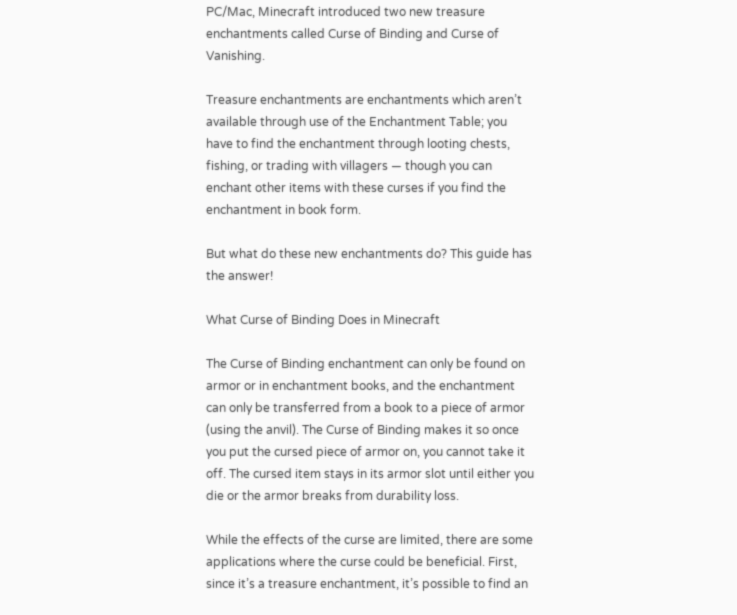PC/Mac, Minecraft introduced two new treasure enchantments called Curse of Binding and Curse of Vanishing.

Treasure enchantments are enchantments which aren’t available through use of the Enchantment Table; you have to find the enchantment through looting chests, fishing, or trading with villagers — though you can enchant other items with these curses if you find the enchantment in book form.

But what do these new enchantments do? This guide has the answer!

What Curse of Binding Does in Minecraft

The Curse of Binding enchantment can only be found on armor or in enchantment books, and the enchantment can only be transferred from a book to a piece of armor (using the anvil). The Curse of Binding makes it so once you put the cursed piece of armor on, you cannot take it off. The cursed item stays in its armor slot until either you die or the armor breaks from durability loss.

While the effects of the curse are limited, there are some applications where the curse could be beneficial. First, since it’s a treasure enchantment, it’s possible to find an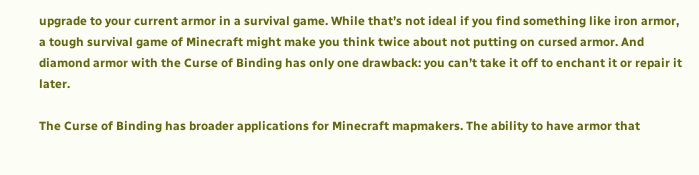upgrade to your current armor in a survival game. While that’s not ideal if you find something like iron armor, a tough survival game of Minecraft might make you think twice about not putting on cursed armor. And diamond armor with the Curse of Binding has only one drawback: you can’t take it off to enchant it or repair it later.

The Curse of Binding has broader applications for Minecraft mapmakers. The ability to have armor that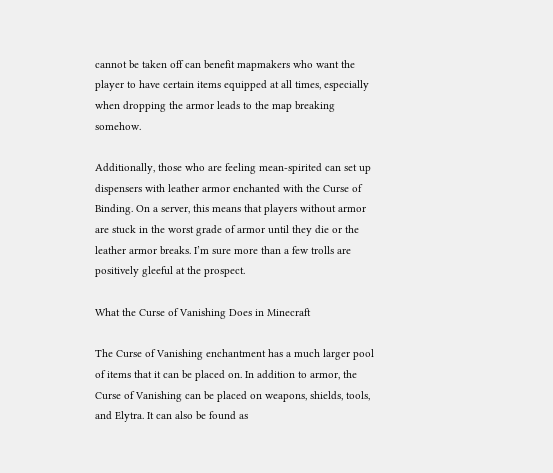cannot be taken off can benefit mapmakers who want the player to have certain items equipped at all times, especially when dropping the armor leads to the map breaking somehow.

Additionally, those who are feeling mean-spirited can set up dispensers with leather armor enchanted with the Curse of Binding. On a server, this means that players without armor are stuck in the worst grade of armor until they die or the leather armor breaks. I’m sure more than a few trolls are positively gleeful at the prospect.

What the Curse of Vanishing Does in Minecraft

The Curse of Vanishing enchantment has a much larger pool of items that it can be placed on. In addition to armor, the Curse of Vanishing can be placed on weapons, shields, tools, and Elytra. It can also be found as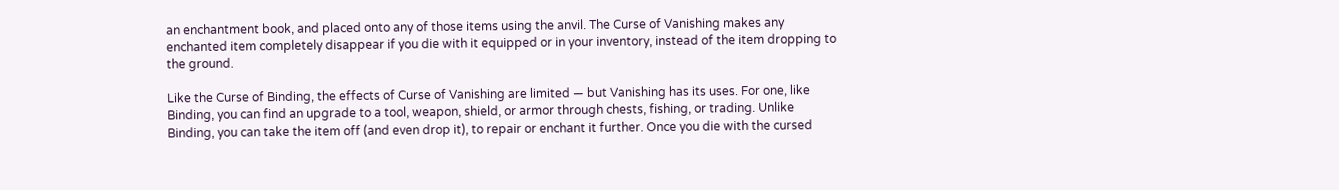an enchantment book, and placed onto any of those items using the anvil. The Curse of Vanishing makes any enchanted item completely disappear if you die with it equipped or in your inventory, instead of the item dropping to the ground.

Like the Curse of Binding, the effects of Curse of Vanishing are limited — but Vanishing has its uses. For one, like Binding, you can find an upgrade to a tool, weapon, shield, or armor through chests, fishing, or trading. Unlike Binding, you can take the item off (and even drop it), to repair or enchant it further. Once you die with the cursed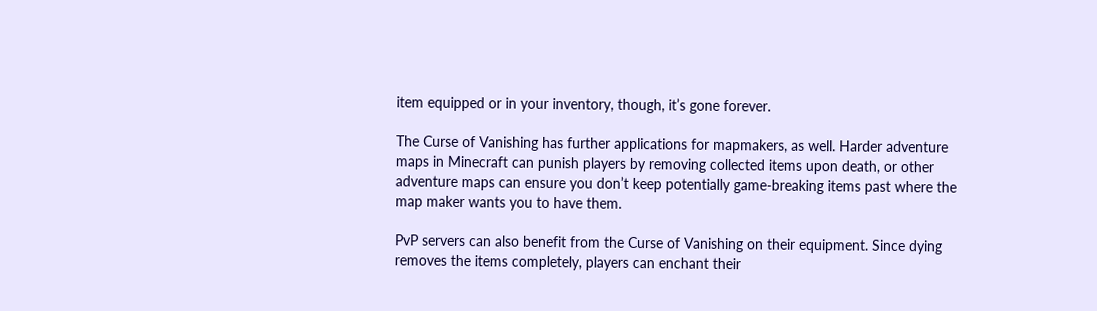item equipped or in your inventory, though, it’s gone forever.

The Curse of Vanishing has further applications for mapmakers, as well. Harder adventure maps in Minecraft can punish players by removing collected items upon death, or other adventure maps can ensure you don’t keep potentially game-breaking items past where the map maker wants you to have them.

PvP servers can also benefit from the Curse of Vanishing on their equipment. Since dying removes the items completely, players can enchant their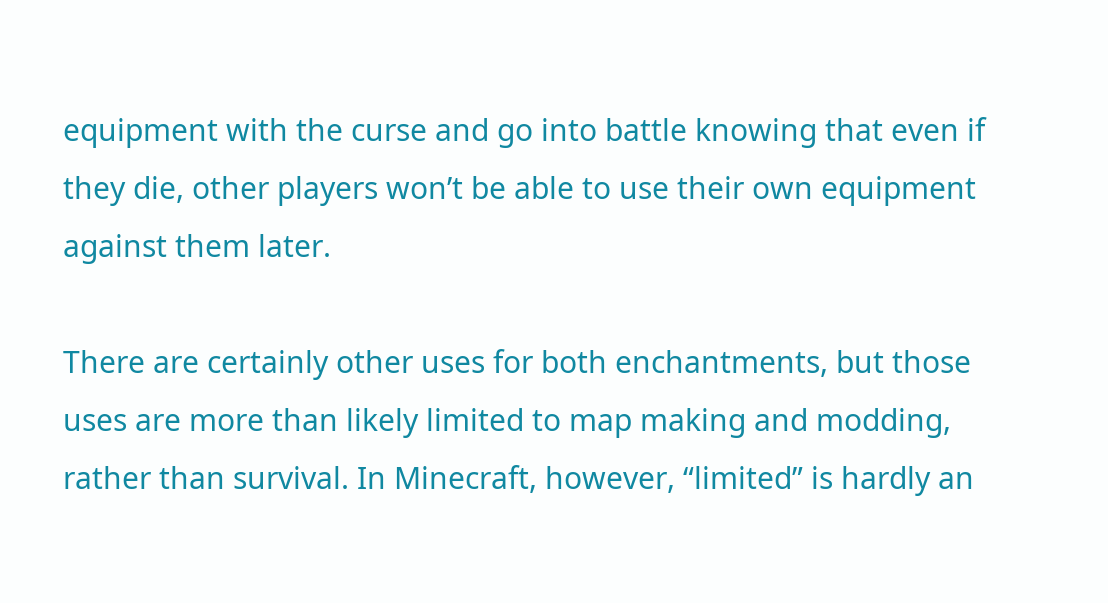equipment with the curse and go into battle knowing that even if they die, other players won’t be able to use their own equipment against them later.

There are certainly other uses for both enchantments, but those uses are more than likely limited to map making and modding, rather than survival. In Minecraft, however, “limited” is hardly an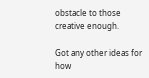obstacle to those creative enough.

Got any other ideas for how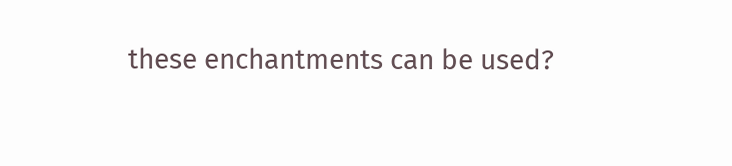these enchantments can be used?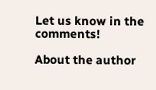Let us know in the comments!

About the author